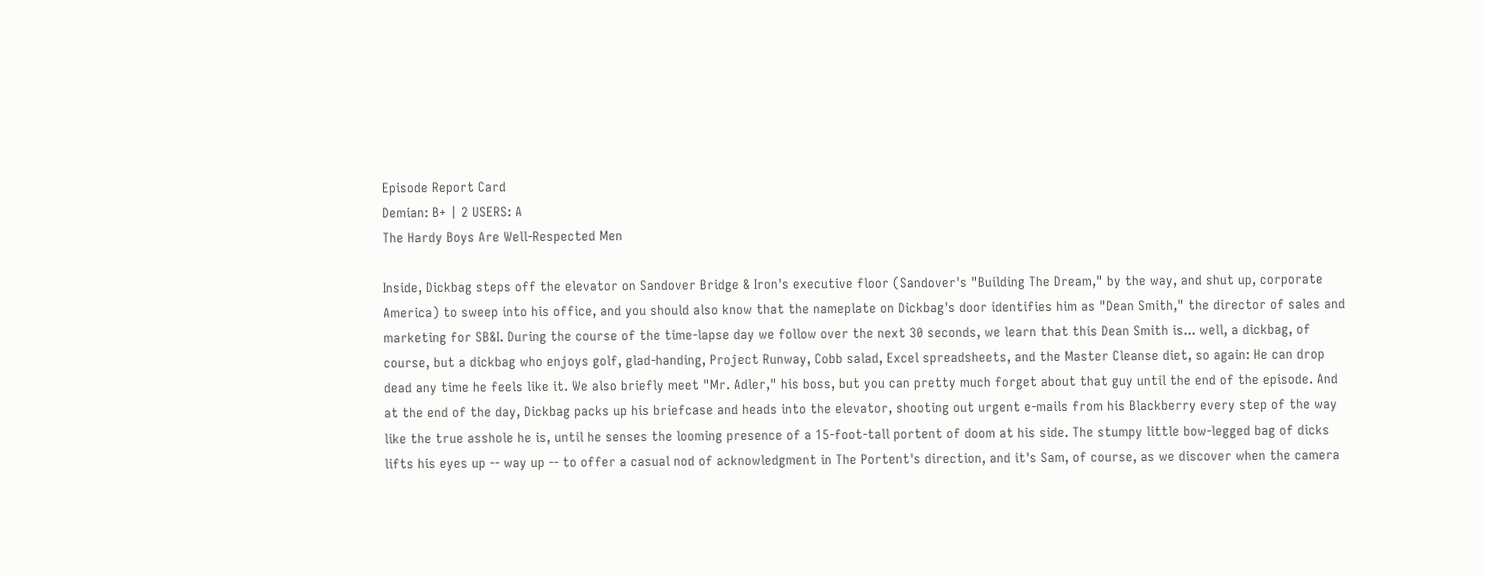Episode Report Card
Demian: B+ | 2 USERS: A
The Hardy Boys Are Well-Respected Men

Inside, Dickbag steps off the elevator on Sandover Bridge & Iron's executive floor (Sandover's "Building The Dream," by the way, and shut up, corporate America) to sweep into his office, and you should also know that the nameplate on Dickbag's door identifies him as "Dean Smith," the director of sales and marketing for SB&I. During the course of the time-lapse day we follow over the next 30 seconds, we learn that this Dean Smith is... well, a dickbag, of course, but a dickbag who enjoys golf, glad-handing, Project Runway, Cobb salad, Excel spreadsheets, and the Master Cleanse diet, so again: He can drop dead any time he feels like it. We also briefly meet "Mr. Adler," his boss, but you can pretty much forget about that guy until the end of the episode. And at the end of the day, Dickbag packs up his briefcase and heads into the elevator, shooting out urgent e-mails from his Blackberry every step of the way like the true asshole he is, until he senses the looming presence of a 15-foot-tall portent of doom at his side. The stumpy little bow-legged bag of dicks lifts his eyes up -- way up -- to offer a casual nod of acknowledgment in The Portent's direction, and it's Sam, of course, as we discover when the camera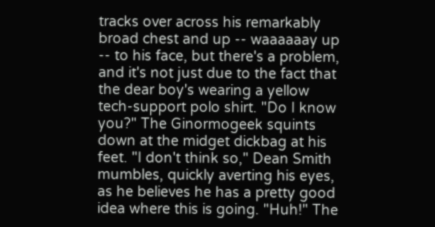tracks over across his remarkably broad chest and up -- waaaaaay up -- to his face, but there's a problem, and it's not just due to the fact that the dear boy's wearing a yellow tech-support polo shirt. "Do I know you?" The Ginormogeek squints down at the midget dickbag at his feet. "I don't think so," Dean Smith mumbles, quickly averting his eyes, as he believes he has a pretty good idea where this is going. "Huh!" The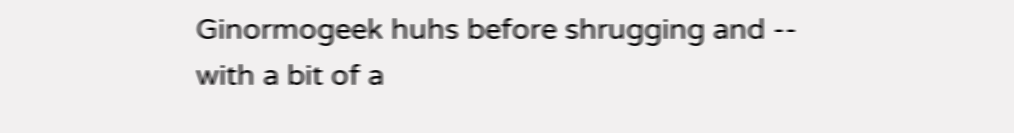Ginormogeek huhs before shrugging and -- with a bit of a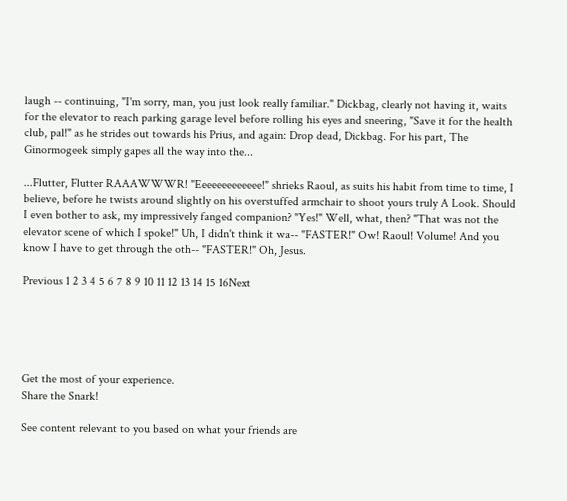laugh -- continuing, "I'm sorry, man, you just look really familiar." Dickbag, clearly not having it, waits for the elevator to reach parking garage level before rolling his eyes and sneering, "Save it for the health club, pal!" as he strides out towards his Prius, and again: Drop dead, Dickbag. For his part, The Ginormogeek simply gapes all the way into the...

...Flutter, Flutter RAAAWWWR! "Eeeeeeeeeeeee!" shrieks Raoul, as suits his habit from time to time, I believe, before he twists around slightly on his overstuffed armchair to shoot yours truly A Look. Should I even bother to ask, my impressively fanged companion? "Yes!" Well, what, then? "That was not the elevator scene of which I spoke!" Uh, I didn't think it wa-- "FASTER!" Ow! Raoul! Volume! And you know I have to get through the oth-- "FASTER!" Oh, Jesus.

Previous 1 2 3 4 5 6 7 8 9 10 11 12 13 14 15 16Next





Get the most of your experience.
Share the Snark!

See content relevant to you based on what your friends are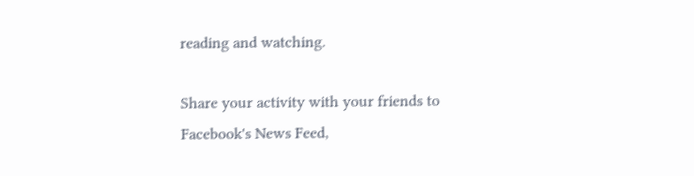reading and watching.

Share your activity with your friends to Facebook's News Feed,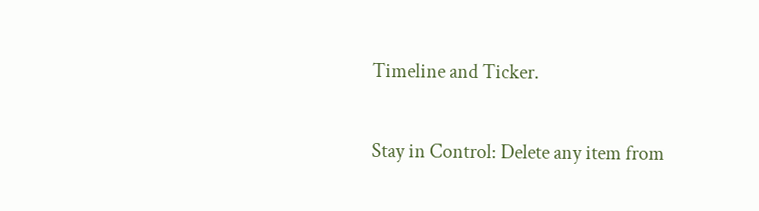Timeline and Ticker.

Stay in Control: Delete any item from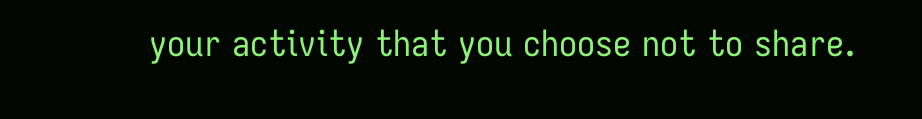your activity that you choose not to share.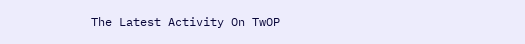The Latest Activity On TwOP